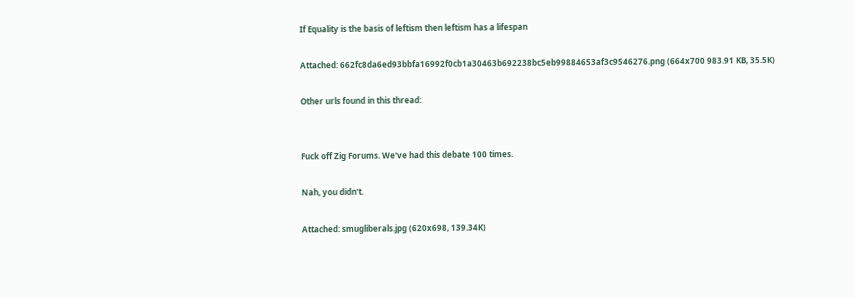If Equality is the basis of leftism then leftism has a lifespan

Attached: 662fc8da6ed93bbfa16992f0cb1a30463b692238bc5eb99884653af3c9546276.png (664x700 983.91 KB, 35.5K)

Other urls found in this thread:


Fuck off Zig Forums. We've had this debate 100 times.

Nah, you didn't.

Attached: smugliberals.jpg (620x698, 139.34K)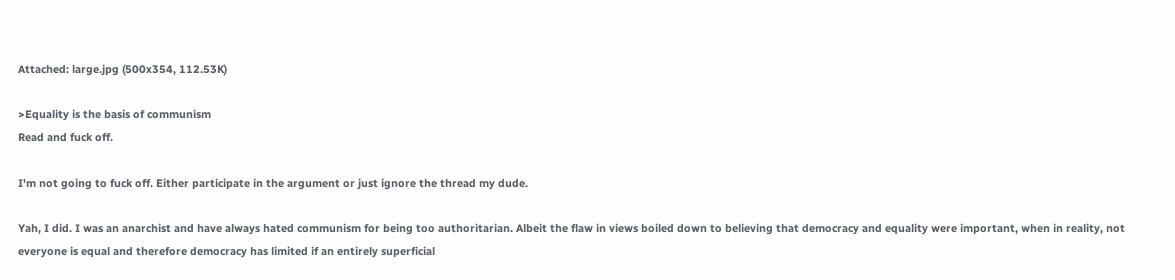Attached: large.jpg (500x354, 112.53K)

>Equality is the basis of communism
Read and fuck off.

I'm not going to fuck off. Either participate in the argument or just ignore the thread my dude.

Yah, I did. I was an anarchist and have always hated communism for being too authoritarian. Albeit the flaw in views boiled down to believing that democracy and equality were important, when in reality, not everyone is equal and therefore democracy has limited if an entirely superficial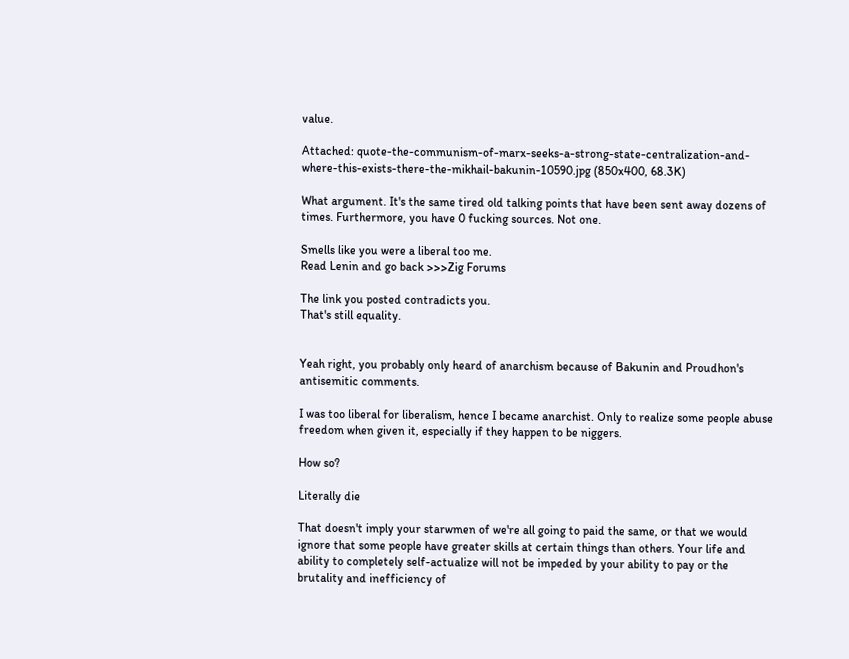value.

Attached: quote-the-communism-of-marx-seeks-a-strong-state-centralization-and-where-this-exists-there-the-mikhail-bakunin-10590.jpg (850x400, 68.3K)

What argument. It's the same tired old talking points that have been sent away dozens of times. Furthermore, you have 0 fucking sources. Not one.

Smells like you were a liberal too me.
Read Lenin and go back >>>Zig Forums

The link you posted contradicts you.
That's still equality.


Yeah right, you probably only heard of anarchism because of Bakunin and Proudhon's antisemitic comments.

I was too liberal for liberalism, hence I became anarchist. Only to realize some people abuse freedom when given it, especially if they happen to be niggers.

How so?

Literally die

That doesn't imply your starwmen of we're all going to paid the same, or that we would ignore that some people have greater skills at certain things than others. Your life and ability to completely self-actualize will not be impeded by your ability to pay or the brutality and inefficiency of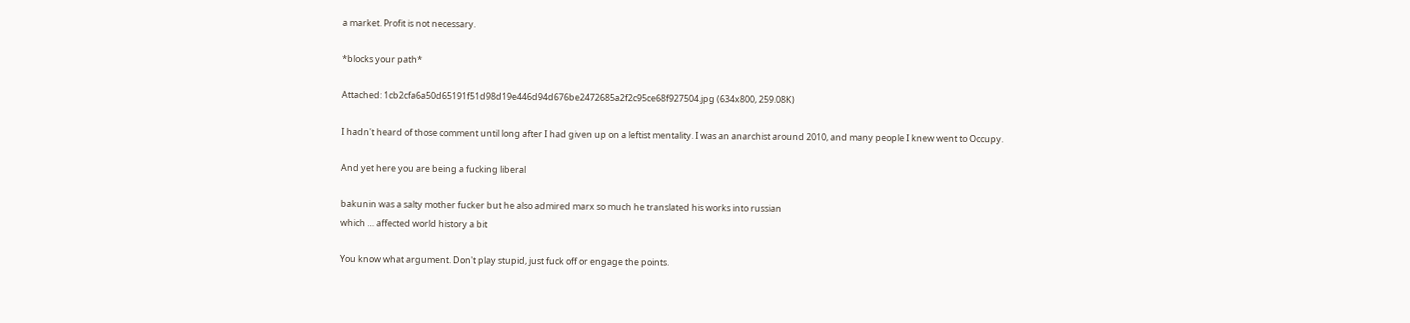a market. Profit is not necessary.

*blocks your path*

Attached: 1cb2cfa6a50d65191f51d98d19e446d94d676be2472685a2f2c95ce68f927504.jpg (634x800, 259.08K)

I hadn't heard of those comment until long after I had given up on a leftist mentality. I was an anarchist around 2010, and many people I knew went to Occupy.

And yet here you are being a fucking liberal

bakunin was a salty mother fucker but he also admired marx so much he translated his works into russian
which … affected world history a bit

You know what argument. Don't play stupid, just fuck off or engage the points.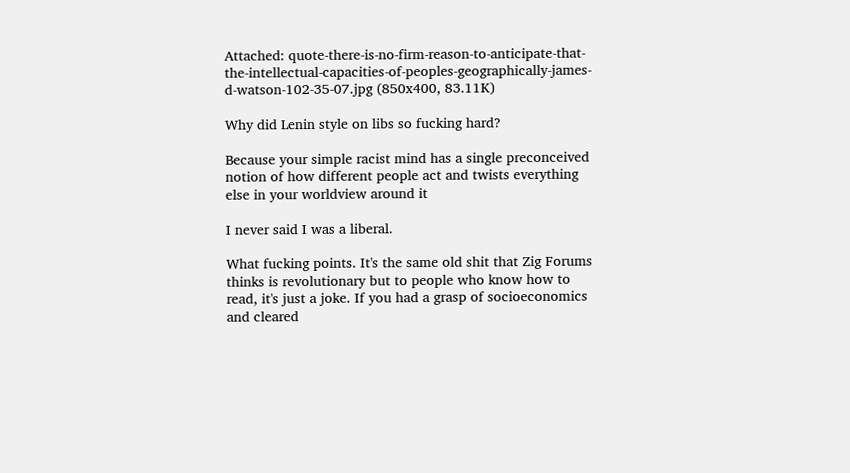Attached: quote-there-is-no-firm-reason-to-anticipate-that-the-intellectual-capacities-of-peoples-geographically-james-d-watson-102-35-07.jpg (850x400, 83.11K)

Why did Lenin style on libs so fucking hard?

Because your simple racist mind has a single preconceived notion of how different people act and twists everything else in your worldview around it

I never said I was a liberal.

What fucking points. It's the same old shit that Zig Forums thinks is revolutionary but to people who know how to read, it's just a joke. If you had a grasp of socioeconomics and cleared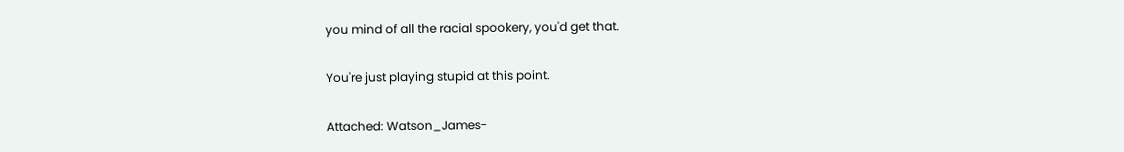you mind of all the racial spookery, you'd get that.

You're just playing stupid at this point.

Attached: Watson_James-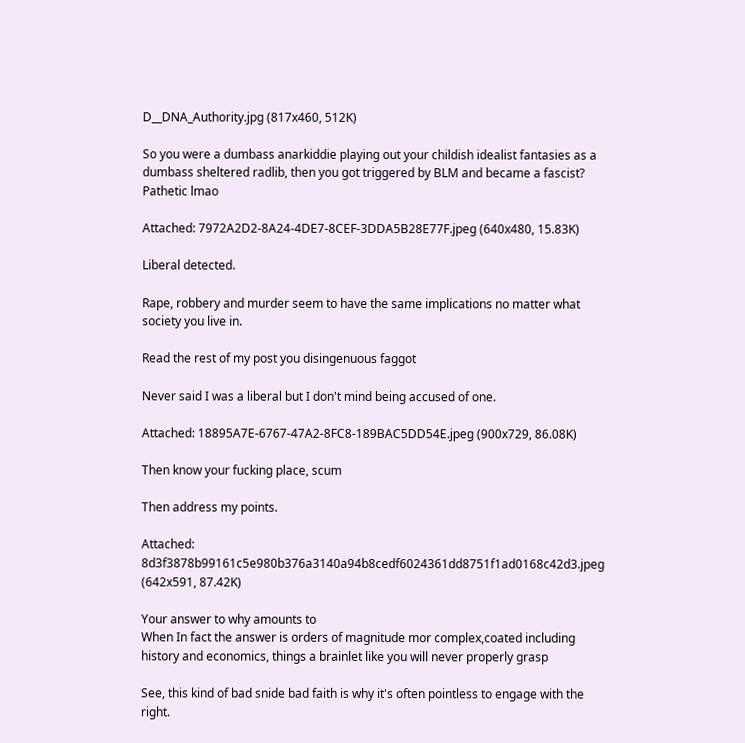D__DNA_Authority.jpg (817x460, 512K)

So you were a dumbass anarkiddie playing out your childish idealist fantasies as a dumbass sheltered radlib, then you got triggered by BLM and became a fascist? Pathetic lmao

Attached: 7972A2D2-8A24-4DE7-8CEF-3DDA5B28E77F.jpeg (640x480, 15.83K)

Liberal detected.

Rape, robbery and murder seem to have the same implications no matter what society you live in.

Read the rest of my post you disingenuous faggot

Never said I was a liberal but I don't mind being accused of one.

Attached: 18895A7E-6767-47A2-8FC8-189BAC5DD54E.jpeg (900x729, 86.08K)

Then know your fucking place, scum

Then address my points.

Attached: 8d3f3878b99161c5e980b376a3140a94b8cedf6024361dd8751f1ad0168c42d3.jpeg (642x591, 87.42K)

Your answer to why amounts to
When In fact the answer is orders of magnitude mor complex,coated including history and economics, things a brainlet like you will never properly grasp

See, this kind of bad snide bad faith is why it's often pointless to engage with the right.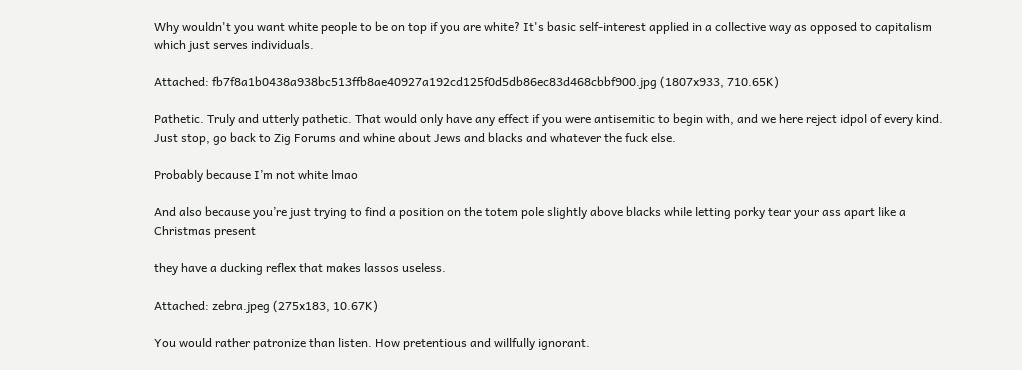Why wouldn't you want white people to be on top if you are white? It's basic self-interest applied in a collective way as opposed to capitalism which just serves individuals.

Attached: fb7f8a1b0438a938bc513ffb8ae40927a192cd125f0d5db86ec83d468cbbf900.jpg (1807x933, 710.65K)

Pathetic. Truly and utterly pathetic. That would only have any effect if you were antisemitic to begin with, and we here reject idpol of every kind. Just stop, go back to Zig Forums and whine about Jews and blacks and whatever the fuck else.

Probably because I’m not white lmao

And also because you’re just trying to find a position on the totem pole slightly above blacks while letting porky tear your ass apart like a Christmas present

they have a ducking reflex that makes lassos useless.

Attached: zebra.jpeg (275x183, 10.67K)

You would rather patronize than listen. How pretentious and willfully ignorant.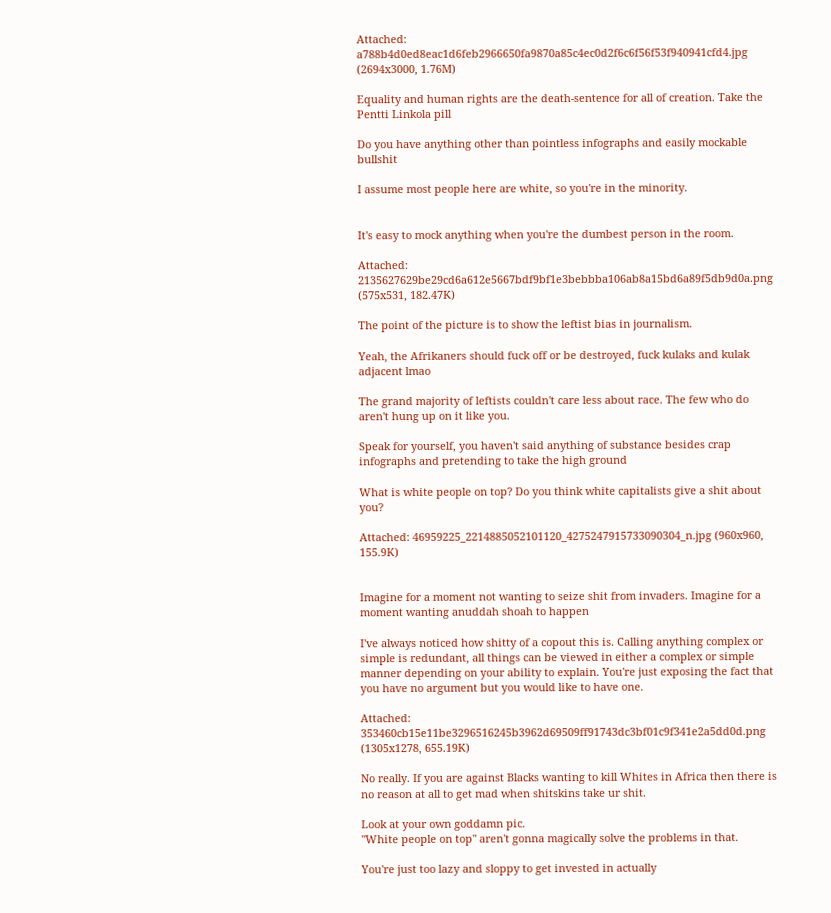Attached: a788b4d0ed8eac1d6feb2966650fa9870a85c4ec0d2f6c6f56f53f940941cfd4.jpg (2694x3000, 1.76M)

Equality and human rights are the death-sentence for all of creation. Take the Pentti Linkola pill

Do you have anything other than pointless infographs and easily mockable bullshit

I assume most people here are white, so you're in the minority.


It's easy to mock anything when you're the dumbest person in the room.

Attached: 2135627629be29cd6a612e5667bdf9bf1e3bebbba106ab8a15bd6a89f5db9d0a.png (575x531, 182.47K)

The point of the picture is to show the leftist bias in journalism.

Yeah, the Afrikaners should fuck off or be destroyed, fuck kulaks and kulak adjacent lmao

The grand majority of leftists couldn't care less about race. The few who do aren't hung up on it like you.

Speak for yourself, you haven't said anything of substance besides crap infographs and pretending to take the high ground

What is white people on top? Do you think white capitalists give a shit about you?

Attached: 46959225_2214885052101120_4275247915733090304_n.jpg (960x960, 155.9K)


Imagine for a moment not wanting to seize shit from invaders. Imagine for a moment wanting anuddah shoah to happen

I've always noticed how shitty of a copout this is. Calling anything complex or simple is redundant, all things can be viewed in either a complex or simple manner depending on your ability to explain. You're just exposing the fact that you have no argument but you would like to have one.

Attached: 353460cb15e11be3296516245b3962d69509ff91743dc3bf01c9f341e2a5dd0d.png (1305x1278, 655.19K)

No really. If you are against Blacks wanting to kill Whites in Africa then there is no reason at all to get mad when shitskins take ur shit.

Look at your own goddamn pic.
"White people on top" aren't gonna magically solve the problems in that.

You're just too lazy and sloppy to get invested in actually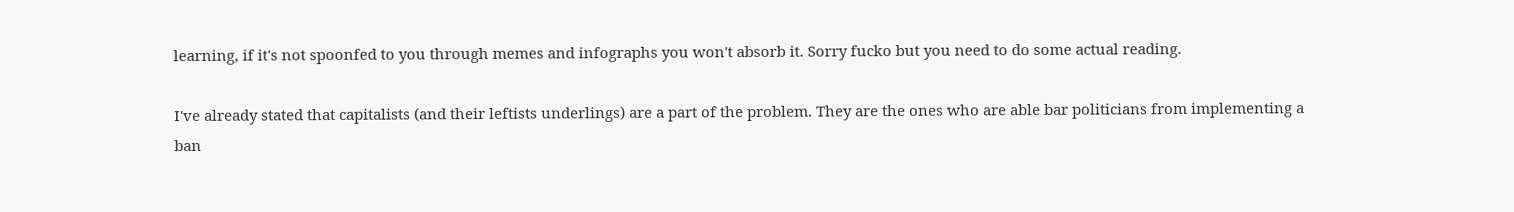learning, if it's not spoonfed to you through memes and infographs you won't absorb it. Sorry fucko but you need to do some actual reading.

I've already stated that capitalists (and their leftists underlings) are a part of the problem. They are the ones who are able bar politicians from implementing a ban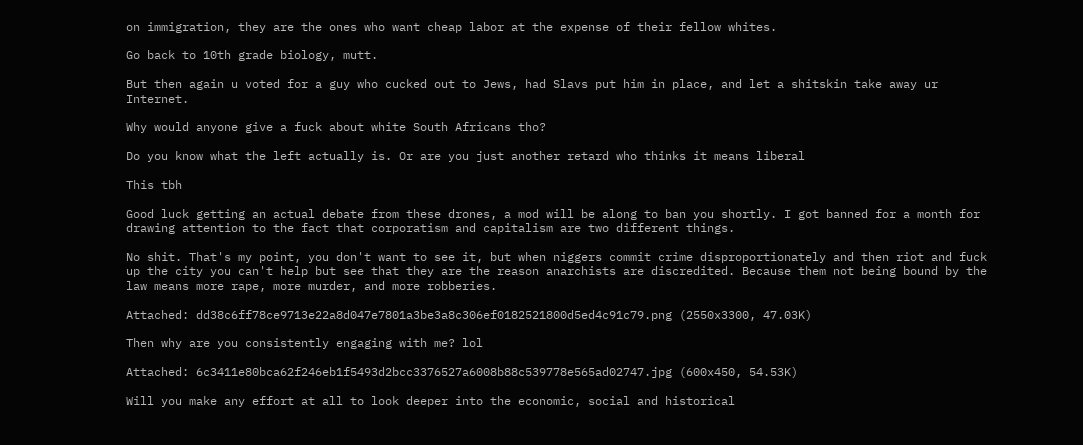on immigration, they are the ones who want cheap labor at the expense of their fellow whites.

Go back to 10th grade biology, mutt.

But then again u voted for a guy who cucked out to Jews, had Slavs put him in place, and let a shitskin take away ur Internet.

Why would anyone give a fuck about white South Africans tho?

Do you know what the left actually is. Or are you just another retard who thinks it means liberal

This tbh

Good luck getting an actual debate from these drones, a mod will be along to ban you shortly. I got banned for a month for drawing attention to the fact that corporatism and capitalism are two different things.

No shit. That's my point, you don't want to see it, but when niggers commit crime disproportionately and then riot and fuck up the city you can't help but see that they are the reason anarchists are discredited. Because them not being bound by the law means more rape, more murder, and more robberies.

Attached: dd38c6ff78ce9713e22a8d047e7801a3be3a8c306ef0182521800d5ed4c91c79.png (2550x3300, 47.03K)

Then why are you consistently engaging with me? lol

Attached: 6c3411e80bca62f246eb1f5493d2bcc3376527a6008b88c539778e565ad02747.jpg (600x450, 54.53K)

Will you make any effort at all to look deeper into the economic, social and historical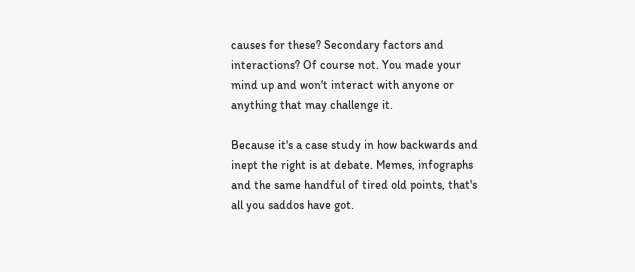causes for these? Secondary factors and interactions? Of course not. You made your mind up and won't interact with anyone or anything that may challenge it.

Because it's a case study in how backwards and inept the right is at debate. Memes, infographs and the same handful of tired old points, that's all you saddos have got.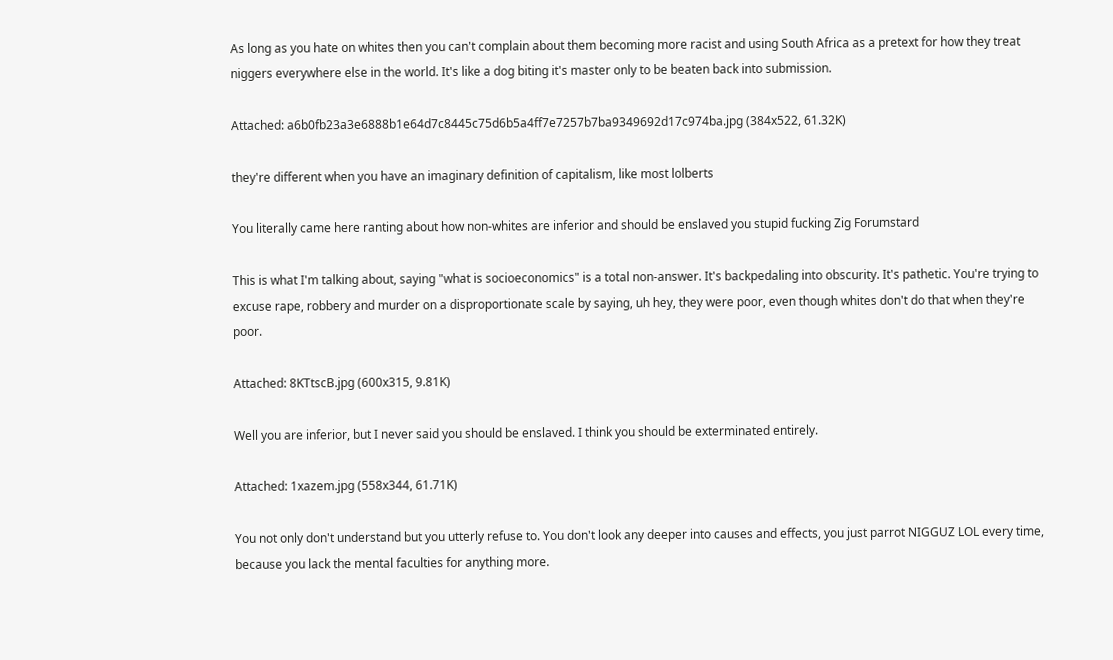As long as you hate on whites then you can't complain about them becoming more racist and using South Africa as a pretext for how they treat niggers everywhere else in the world. It's like a dog biting it's master only to be beaten back into submission.

Attached: a6b0fb23a3e6888b1e64d7c8445c75d6b5a4ff7e7257b7ba9349692d17c974ba.jpg (384x522, 61.32K)

they're different when you have an imaginary definition of capitalism, like most lolberts

You literally came here ranting about how non-whites are inferior and should be enslaved you stupid fucking Zig Forumstard

This is what I'm talking about, saying "what is socioeconomics" is a total non-answer. It's backpedaling into obscurity. It's pathetic. You're trying to excuse rape, robbery and murder on a disproportionate scale by saying, uh hey, they were poor, even though whites don't do that when they're poor.

Attached: 8KTtscB.jpg (600x315, 9.81K)

Well you are inferior, but I never said you should be enslaved. I think you should be exterminated entirely.

Attached: 1xazem.jpg (558x344, 61.71K)

You not only don't understand but you utterly refuse to. You don't look any deeper into causes and effects, you just parrot NIGGUZ LOL every time, because you lack the mental faculties for anything more.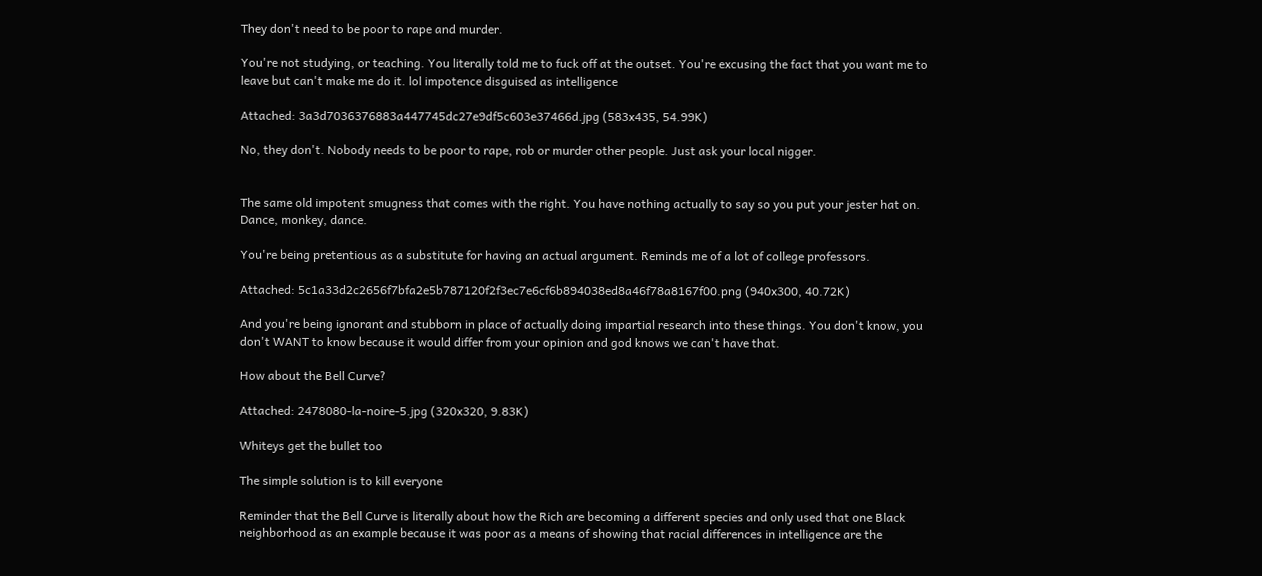They don't need to be poor to rape and murder.

You're not studying, or teaching. You literally told me to fuck off at the outset. You're excusing the fact that you want me to leave but can't make me do it. lol impotence disguised as intelligence

Attached: 3a3d7036376883a447745dc27e9df5c603e37466d.jpg (583x435, 54.99K)

No, they don't. Nobody needs to be poor to rape, rob or murder other people. Just ask your local nigger.


The same old impotent smugness that comes with the right. You have nothing actually to say so you put your jester hat on. Dance, monkey, dance.

You're being pretentious as a substitute for having an actual argument. Reminds me of a lot of college professors.

Attached: 5c1a33d2c2656f7bfa2e5b787120f2f3ec7e6cf6b894038ed8a46f78a8167f00.png (940x300, 40.72K)

And you're being ignorant and stubborn in place of actually doing impartial research into these things. You don't know, you don't WANT to know because it would differ from your opinion and god knows we can't have that.

How about the Bell Curve?

Attached: 2478080-la-noire-5.jpg (320x320, 9.83K)

Whiteys get the bullet too

The simple solution is to kill everyone

Reminder that the Bell Curve is literally about how the Rich are becoming a different species and only used that one Black neighborhood as an example because it was poor as a means of showing that racial differences in intelligence are the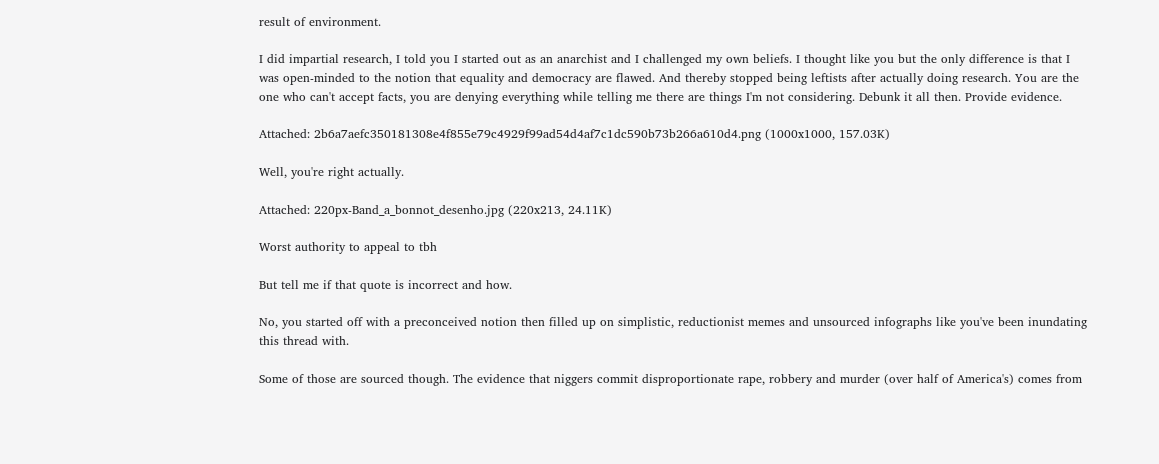result of environment.

I did impartial research, I told you I started out as an anarchist and I challenged my own beliefs. I thought like you but the only difference is that I was open-minded to the notion that equality and democracy are flawed. And thereby stopped being leftists after actually doing research. You are the one who can't accept facts, you are denying everything while telling me there are things I'm not considering. Debunk it all then. Provide evidence.

Attached: 2b6a7aefc350181308e4f855e79c4929f99ad54d4af7c1dc590b73b266a610d4.png (1000x1000, 157.03K)

Well, you're right actually.

Attached: 220px-Band_a_bonnot_desenho.jpg (220x213, 24.11K)

Worst authority to appeal to tbh

But tell me if that quote is incorrect and how.

No, you started off with a preconceived notion then filled up on simplistic, reductionist memes and unsourced infographs like you've been inundating this thread with.

Some of those are sourced though. The evidence that niggers commit disproportionate rape, robbery and murder (over half of America's) comes from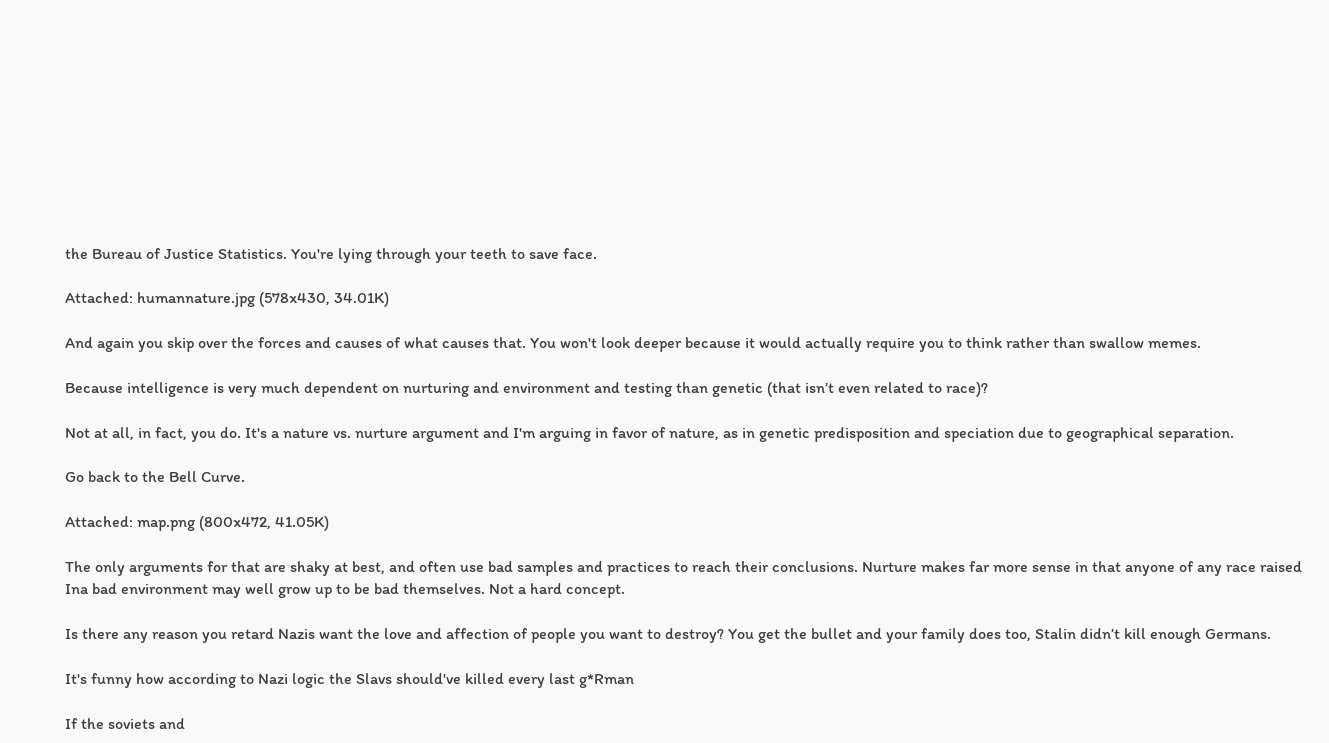the Bureau of Justice Statistics. You're lying through your teeth to save face.

Attached: humannature.jpg (578x430, 34.01K)

And again you skip over the forces and causes of what causes that. You won't look deeper because it would actually require you to think rather than swallow memes.

Because intelligence is very much dependent on nurturing and environment and testing than genetic (that isn’t even related to race)?

Not at all, in fact, you do. It's a nature vs. nurture argument and I'm arguing in favor of nature, as in genetic predisposition and speciation due to geographical separation.

Go back to the Bell Curve.

Attached: map.png (800x472, 41.05K)

The only arguments for that are shaky at best, and often use bad samples and practices to reach their conclusions. Nurture makes far more sense in that anyone of any race raised Ina bad environment may well grow up to be bad themselves. Not a hard concept.

Is there any reason you retard Nazis want the love and affection of people you want to destroy? You get the bullet and your family does too, Stalin didn’t kill enough Germans.

It's funny how according to Nazi logic the Slavs should've killed every last g*Rman

If the soviets and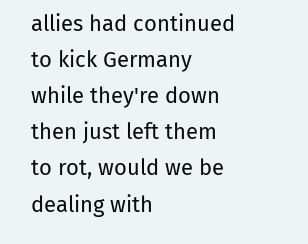allies had continued to kick Germany while they're down then just left them to rot, would we be dealing with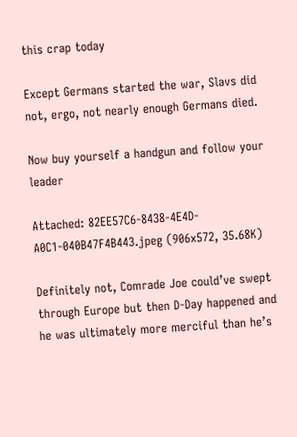this crap today

Except Germans started the war, Slavs did not, ergo, not nearly enough Germans died.

Now buy yourself a handgun and follow your leader

Attached: 82EE57C6-8438-4E4D-A0C1-040B47F4B443.jpeg (906x572, 35.68K)

Definitely not, Comrade Joe could’ve swept through Europe but then D-Day happened and he was ultimately more merciful than he’s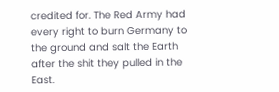credited for. The Red Army had every right to burn Germany to the ground and salt the Earth after the shit they pulled in the East.